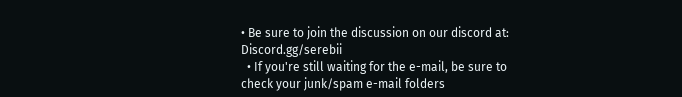• Be sure to join the discussion on our discord at: Discord.gg/serebii
  • If you're still waiting for the e-mail, be sure to check your junk/spam e-mail folders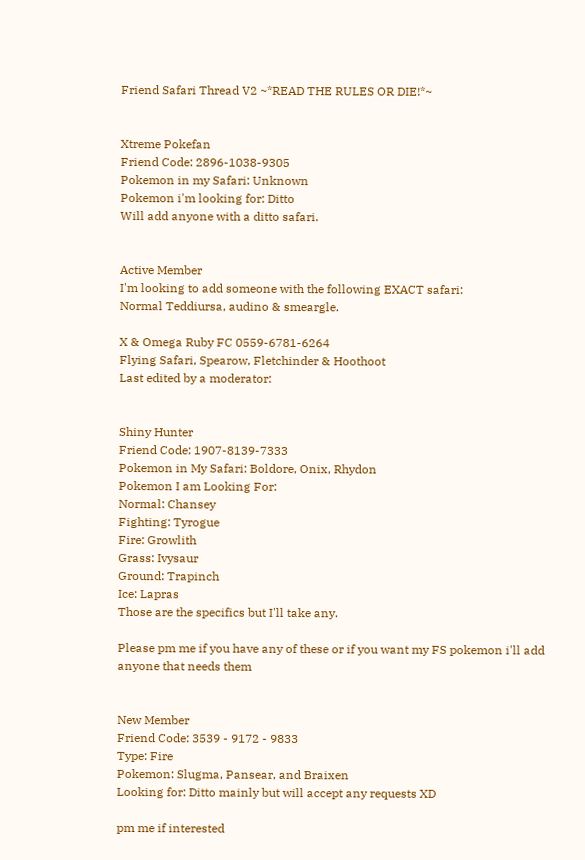Friend Safari Thread V2 ~*READ THE RULES OR DIE!*~


Xtreme Pokefan
Friend Code: 2896-1038-9305
Pokemon in my Safari: Unknown
Pokemon i'm looking for: Ditto
Will add anyone with a ditto safari.


Active Member
I'm looking to add someone with the following EXACT safari:
Normal Teddiursa, audino & smeargle.

X & Omega Ruby FC 0559-6781-6264
Flying Safari, Spearow, Fletchinder & Hoothoot
Last edited by a moderator:


Shiny Hunter
Friend Code: 1907-8139-7333
Pokemon in My Safari: Boldore, Onix, Rhydon
Pokemon I am Looking For:
Normal: Chansey
Fighting: Tyrogue
Fire: Growlith
Grass: Ivysaur
Ground: Trapinch
Ice: Lapras
Those are the specifics but I'll take any.

Please pm me if you have any of these or if you want my FS pokemon i'll add anyone that needs them


New Member
Friend Code: 3539 - 9172 - 9833
Type: Fire
Pokemon: Slugma, Pansear, and Braixen
Looking for: Ditto mainly but will accept any requests XD

pm me if interested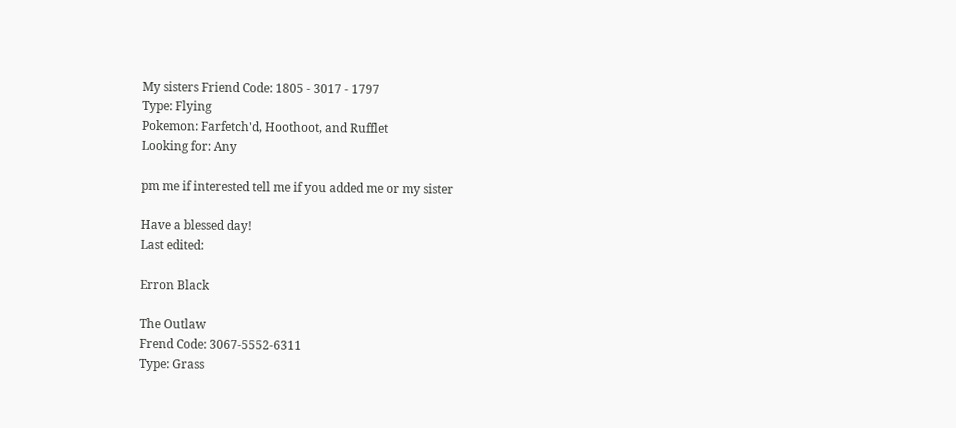My sisters Friend Code: 1805 - 3017 - 1797
Type: Flying
Pokemon: Farfetch'd, Hoothoot, and Rufflet
Looking for: Any

pm me if interested tell me if you added me or my sister

Have a blessed day!
Last edited:

Erron Black

The Outlaw
Frend Code: 3067-5552-6311
Type: Grass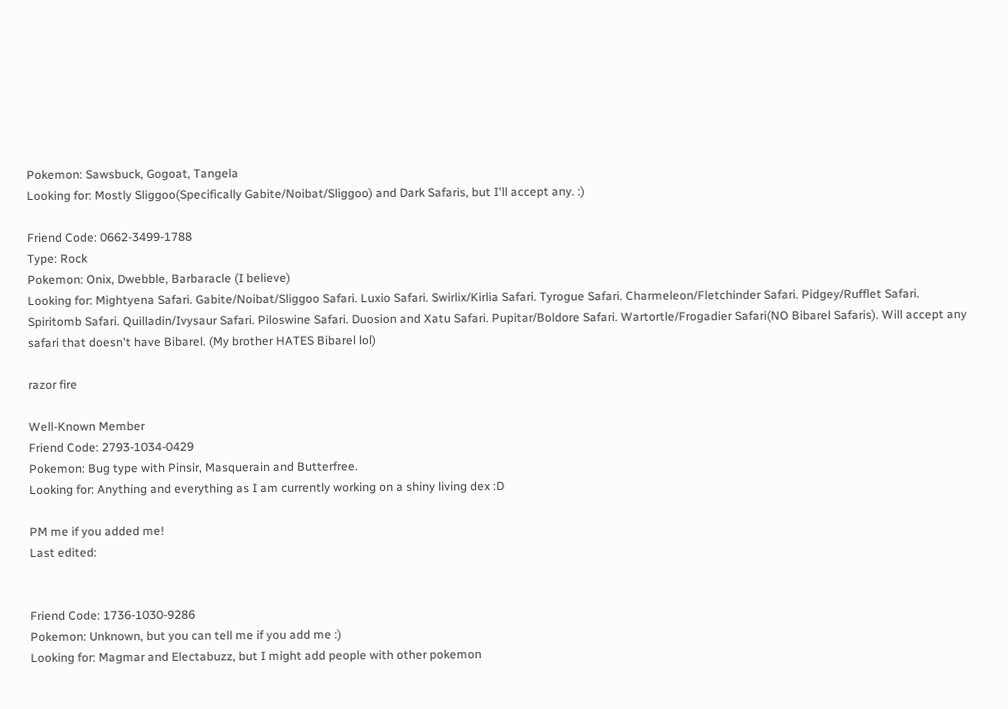Pokemon: Sawsbuck, Gogoat, Tangela
Looking for: Mostly Sliggoo(Specifically Gabite/Noibat/Sliggoo) and Dark Safaris, but I'll accept any. :)

Friend Code: 0662-3499-1788
Type: Rock
Pokemon: Onix, Dwebble, Barbaracle (I believe)
Looking for: Mightyena Safari. Gabite/Noibat/Sliggoo Safari. Luxio Safari. Swirlix/Kirlia Safari. Tyrogue Safari. Charmeleon/Fletchinder Safari. Pidgey/Rufflet Safari. Spiritomb Safari. Quilladin/Ivysaur Safari. Piloswine Safari. Duosion and Xatu Safari. Pupitar/Boldore Safari. Wartortle/Frogadier Safari(NO Bibarel Safaris). Will accept any safari that doesn't have Bibarel. (My brother HATES Bibarel lol)

razor fire

Well-Known Member
Friend Code: 2793-1034-0429
Pokemon: Bug type with Pinsir, Masquerain and Butterfree.
Looking for: Anything and everything as I am currently working on a shiny living dex :D

PM me if you added me!
Last edited:


Friend Code: 1736-1030-9286
Pokemon: Unknown, but you can tell me if you add me :)
Looking for: Magmar and Electabuzz, but I might add people with other pokemon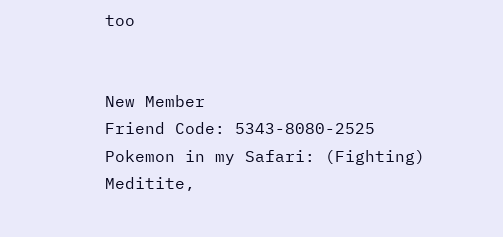too


New Member
Friend Code: 5343-8080-2525
Pokemon in my Safari: (Fighting) Meditite,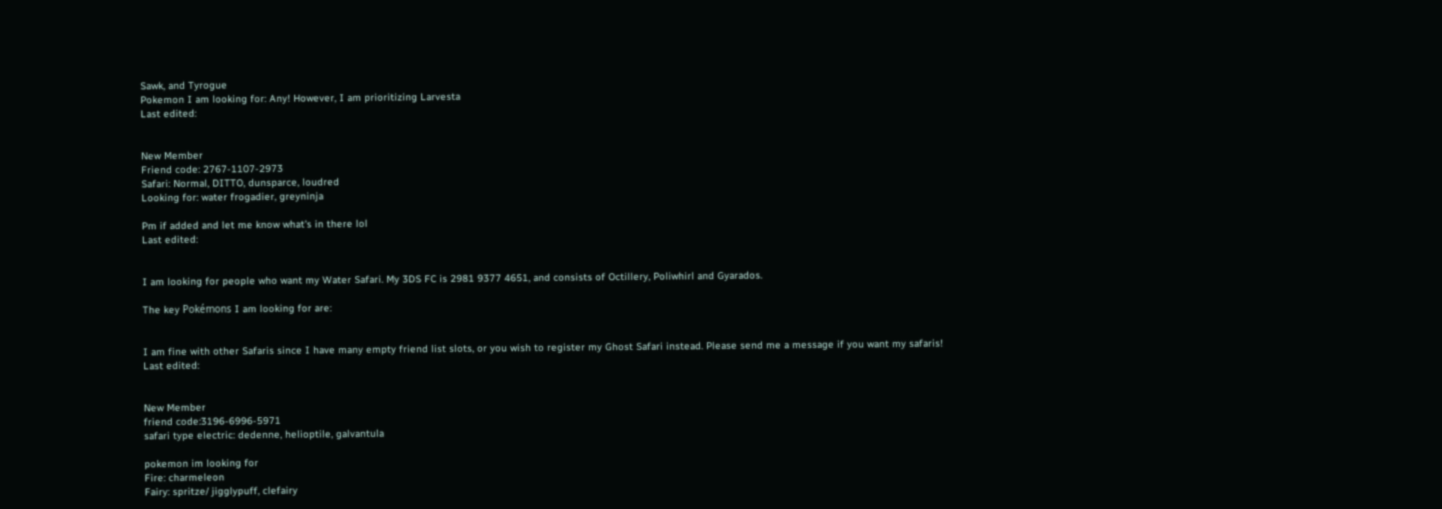Sawk, and Tyrogue
Pokemon I am looking for: Any! However, I am prioritizing Larvesta
Last edited:


New Member
Friend code: 2767-1107-2973
Safari: Normal, DITTO, dunsparce, loudred
Looking for: water frogadier, greyninja

Pm if added and let me know what's in there lol
Last edited:


I am looking for people who want my Water Safari. My 3DS FC is 2981 9377 4651, and consists of Octillery, Poliwhirl and Gyarados.

The key Pokémons I am looking for are:


I am fine with other Safaris since I have many empty friend list slots, or you wish to register my Ghost Safari instead. Please send me a message if you want my safaris!
Last edited:


New Member
friend code:3196-6996-5971
safari type electric: dedenne, helioptile, galvantula

pokemon im looking for
Fire: charmeleon
Fairy: spritze/ jigglypuff, clefairy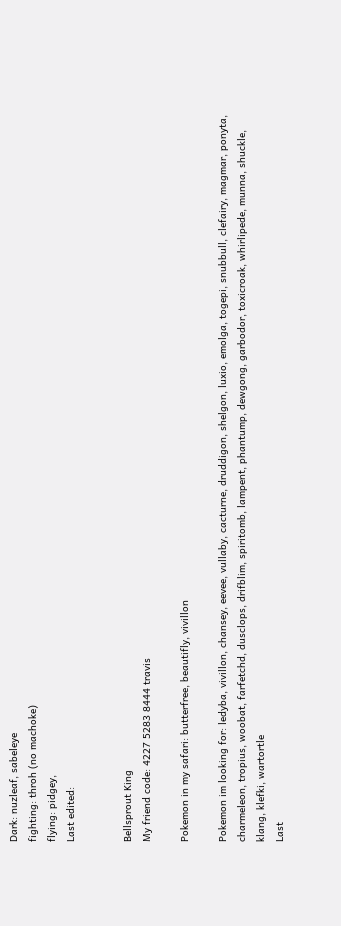Dark: nuzleaf, sabeleye
fighting: throh (no machoke)
flying: pidgey,
Last edited:


Bellsprout King
My friend code: 4227 5283 8444 travis

Pokemon in my safari: butterfree, beautifly, vivillon

Pokemon im looking for: ledyba, vivillon, chansey, eevee, vullaby, cacturne, druddigon, shelgon, luxio, emolga, togepi, snubbull, clefairy, magmar, ponyta, charmeleon, tropius, woobat, farfetchd, dusclops, drifblim, spiritomb, lampent, phantump, dewgong, garbodor, toxicroak, whirlipede, munna, shuckle, klang, klefki, wartortle
Last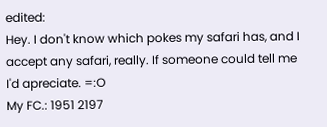edited:
Hey. I don't know which pokes my safari has, and I accept any safari, really. If someone could tell me I'd apreciate. =:O
My FC.: 1951 2197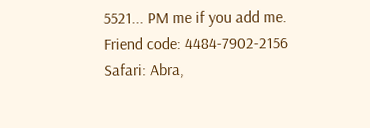5521... PM me if you add me.
Friend code: 4484-7902-2156
Safari: Abra,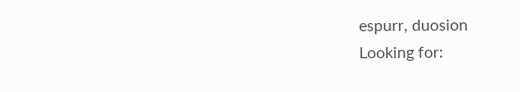espurr, duosion
Looking for: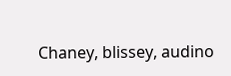Chaney, blissey, audino